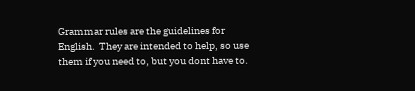Grammar rules are the guidelines for English.  They are intended to help, so use them if you need to, but you dont have to.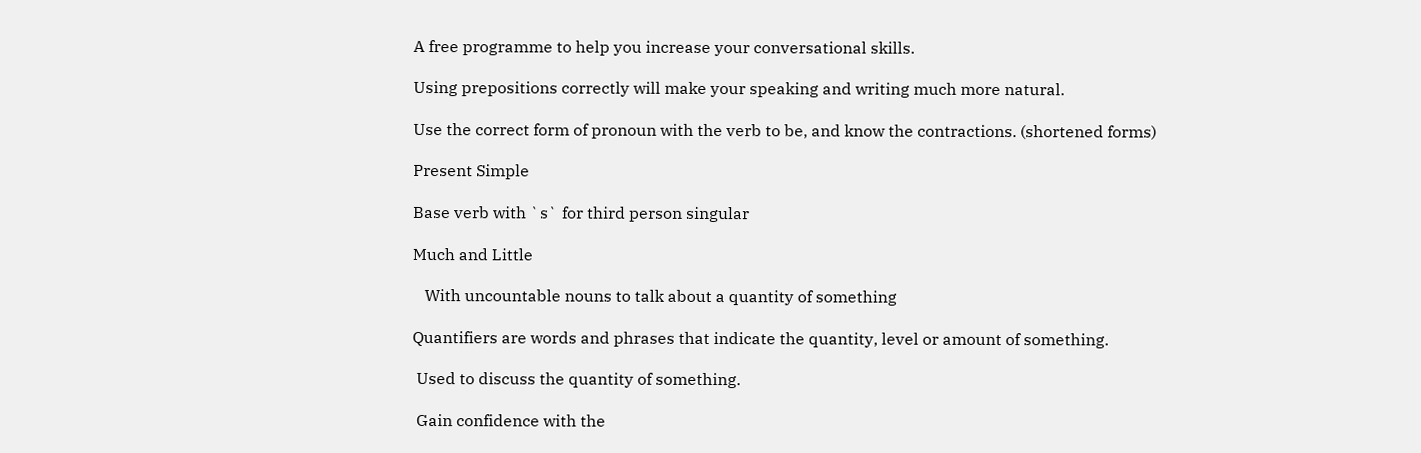A free programme to help you increase your conversational skills.

Using prepositions correctly will make your speaking and writing much more natural.

Use the correct form of pronoun with the verb to be, and know the contractions. (shortened forms)

Present Simple

Base verb with `s` for third person singular

Much and Little

   With uncountable nouns to talk about a quantity of something

Quantifiers are words and phrases that indicate the quantity, level or amount of something.

 Used to discuss the quantity of something.

 Gain confidence with the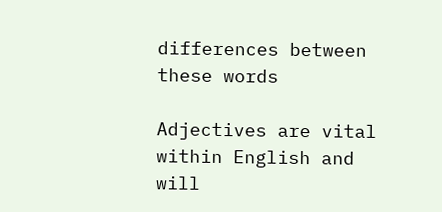differences between these words

Adjectives are vital within English and will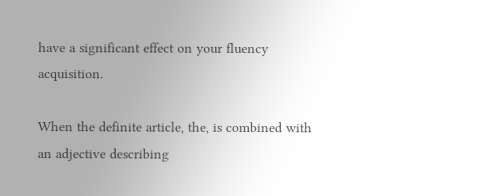have a significant effect on your fluency acquisition.

When the definite article, the, is combined with an adjective describing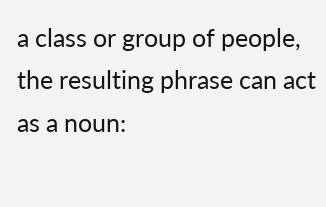a class or group of people, the resulting phrase can act as a noun: